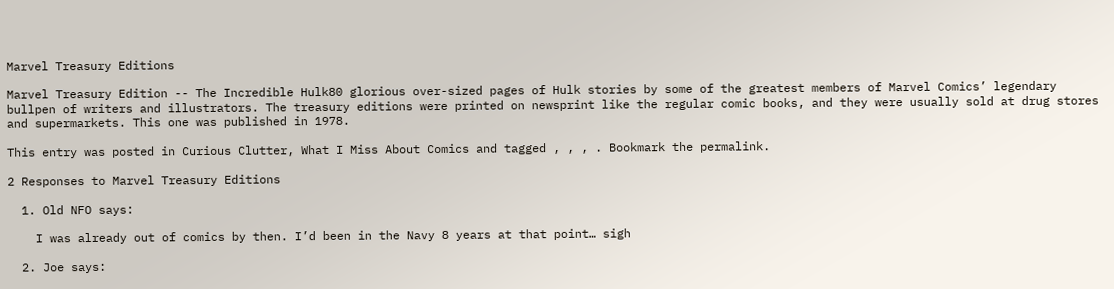Marvel Treasury Editions

Marvel Treasury Edition -- The Incredible Hulk80 glorious over-sized pages of Hulk stories by some of the greatest members of Marvel Comics’ legendary bullpen of writers and illustrators. The treasury editions were printed on newsprint like the regular comic books, and they were usually sold at drug stores and supermarkets. This one was published in 1978.

This entry was posted in Curious Clutter, What I Miss About Comics and tagged , , , . Bookmark the permalink.

2 Responses to Marvel Treasury Editions

  1. Old NFO says:

    I was already out of comics by then. I’d been in the Navy 8 years at that point… sigh

  2. Joe says: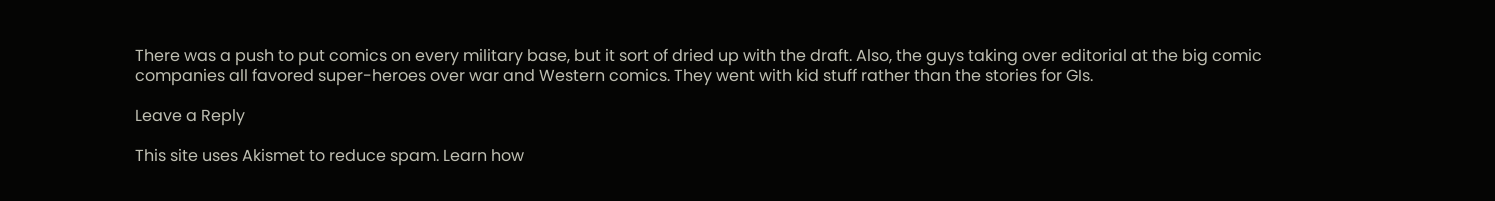There was a push to put comics on every military base, but it sort of dried up with the draft. Also, the guys taking over editorial at the big comic companies all favored super-heroes over war and Western comics. They went with kid stuff rather than the stories for GIs.

Leave a Reply

This site uses Akismet to reduce spam. Learn how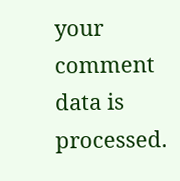your comment data is processed.